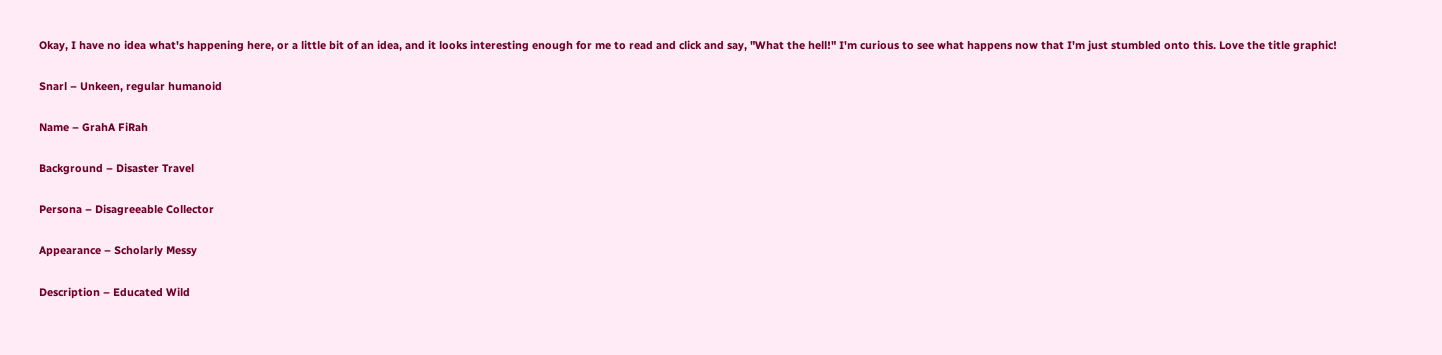Okay, I have no idea what's happening here, or a little bit of an idea, and it looks interesting enough for me to read and click and say, "What the hell!" I'm curious to see what happens now that I'm just stumbled onto this. Love the title graphic!

Snarl – Unkeen, regular humanoid

Name – GrahA FiRah

Background – Disaster Travel

Persona – Disagreeable Collector

Appearance – Scholarly Messy

Description – Educated Wild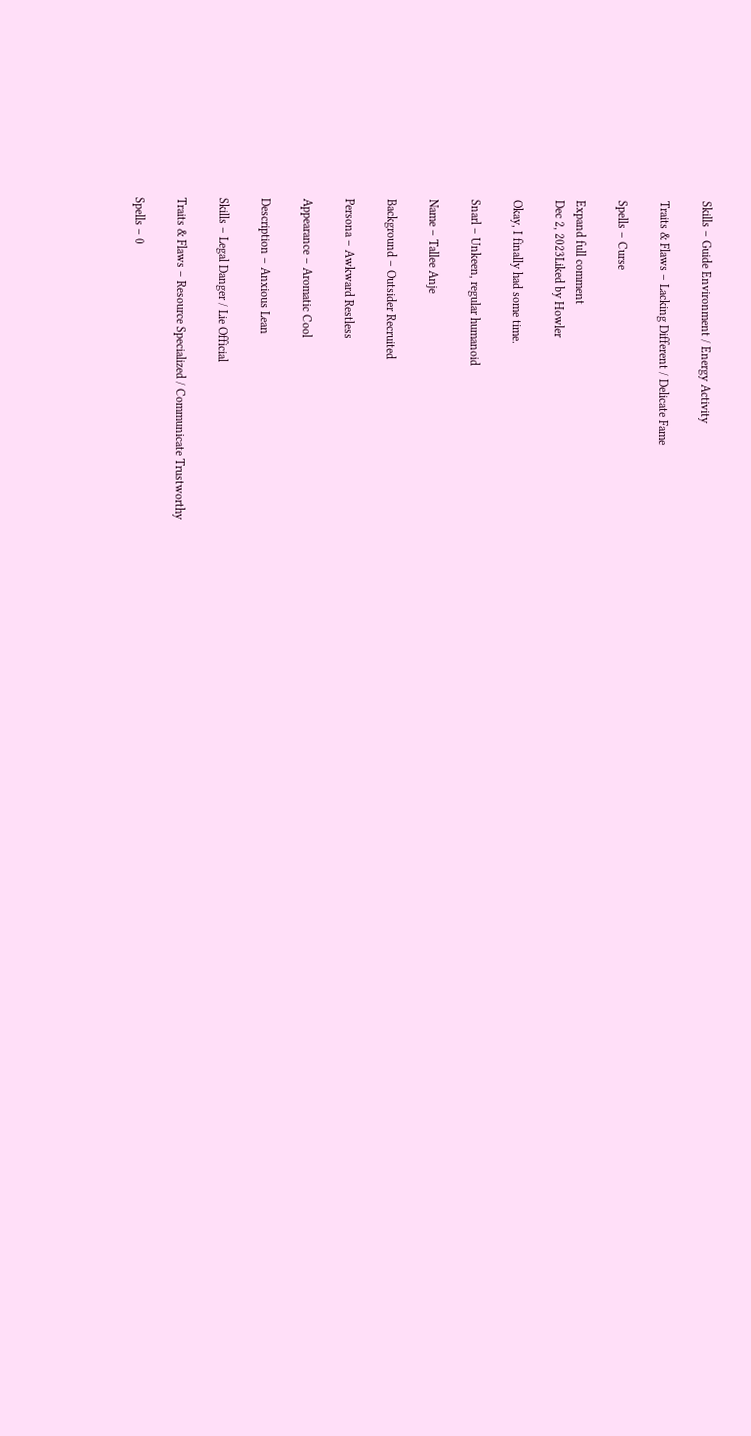Skills – Guide Environment / Energy Activity

Traits & Flaws – Lacking Different / Delicate Fame

Spells – Curse

Expand full comment
Dec 2, 2023Liked by Howler

Okay, I finally had some time.

Snarl – Unkeen, regular humanoid

Name – Tallee Anje

Background – Outsider Recruited

Persona – Awkward Restless

Appearance – Aromatic Cool

Description – Anxious Lean

Skills – Legal Danger / Lie Official

Traits & Flaws – Resource Specialized / Communicate Trustworthy

Spells – 0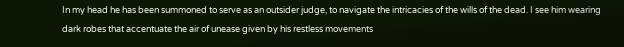In my head he has been summoned to serve as an outsider judge, to navigate the intricacies of the wills of the dead. I see him wearing dark robes that accentuate the air of unease given by his restless movements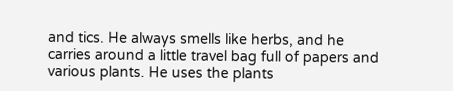and tics. He always smells like herbs, and he carries around a little travel bag full of papers and various plants. He uses the plants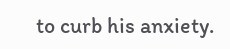to curb his anxiety.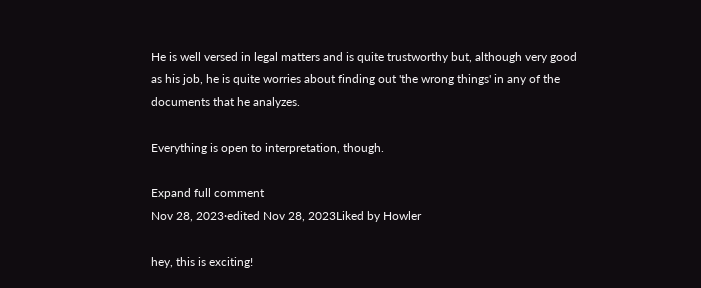He is well versed in legal matters and is quite trustworthy but, although very good as his job, he is quite worries about finding out 'the wrong things' in any of the documents that he analyzes.

Everything is open to interpretation, though.

Expand full comment
Nov 28, 2023·edited Nov 28, 2023Liked by Howler

hey, this is exciting!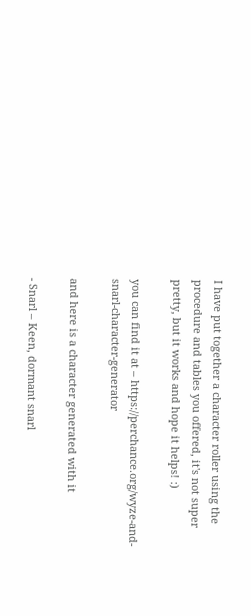I have put together a character roller using the procedure and tables you offered, it's not super pretty, but it works and hope it helps! :)

you can find it at – https://perchance.org/wyze-and-snarl-character-generator

and here is a character generated with it

- Snarl – Keen, dormant snarl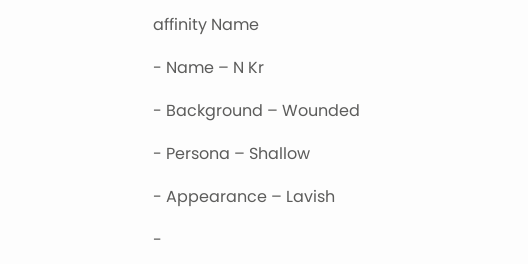affinity Name

- Name – N Kr

- Background – Wounded

- Persona – Shallow

- Appearance – Lavish

-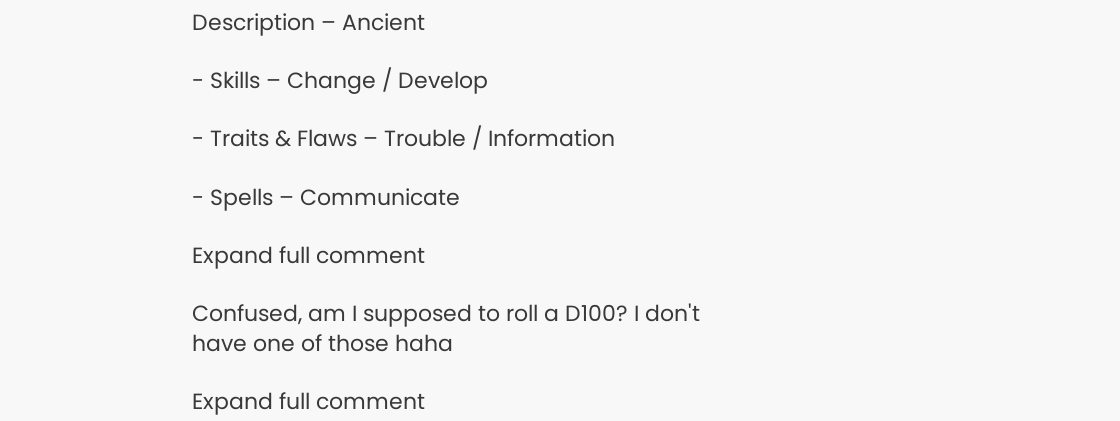Description – Ancient

- Skills – Change / Develop

- Traits & Flaws – Trouble / Information

- Spells – Communicate

Expand full comment

Confused, am I supposed to roll a D100? I don't have one of those haha

Expand full comment